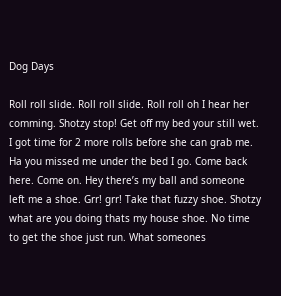Dog Days

Roll roll slide. Roll roll slide. Roll roll oh I hear her comming. Shotzy stop! Get off my bed your still wet. I got time for 2 more rolls before she can grab me. Ha you missed me under the bed I go. Come back here. Come on. Hey there’s my ball and someone left me a shoe. Grr! grr! Take that fuzzy shoe. Shotzy what are you doing thats my house shoe. No time to get the shoe just run. What someones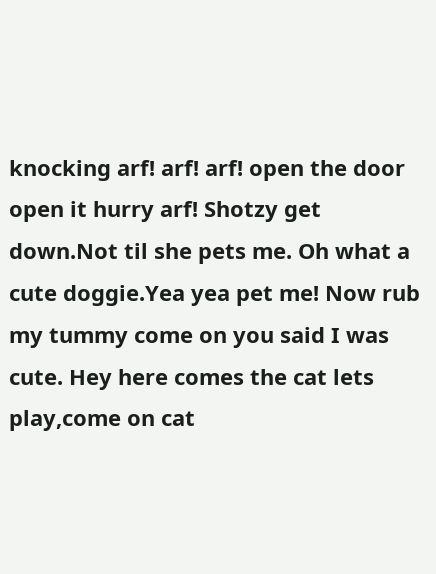knocking arf! arf! arf! open the door open it hurry arf! Shotzy get down.Not til she pets me. Oh what a cute doggie.Yea yea pet me! Now rub my tummy come on you said I was cute. Hey here comes the cat lets play,come on cat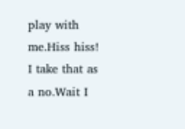play with me.Hiss hiss! I take that as a no.Wait I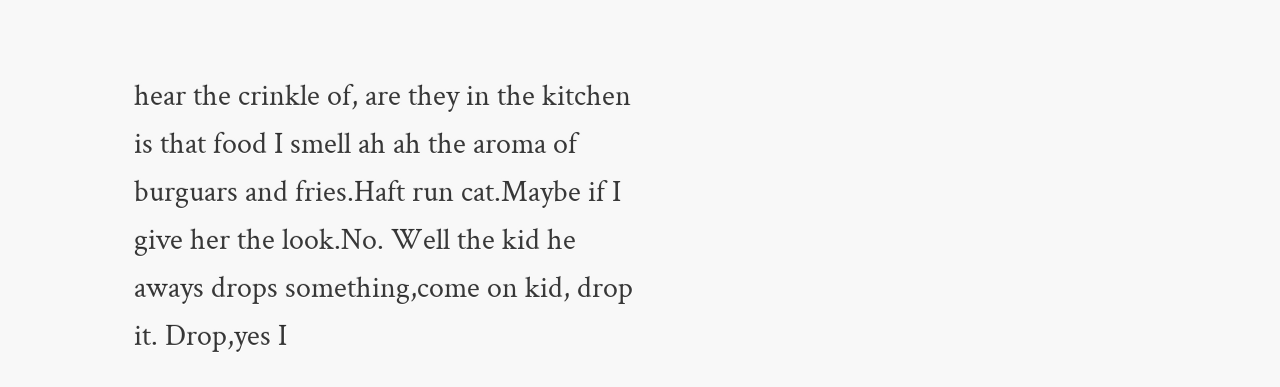hear the crinkle of, are they in the kitchen is that food I smell ah ah the aroma of burguars and fries.Haft run cat.Maybe if I give her the look.No. Well the kid he aways drops something,come on kid, drop it. Drop,yes I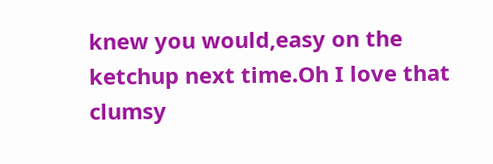knew you would,easy on the ketchup next time.Oh I love that clumsy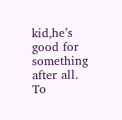kid,he’s good for something after all. To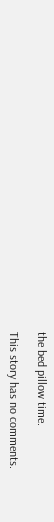the bed pillow time.

This story has no comments.